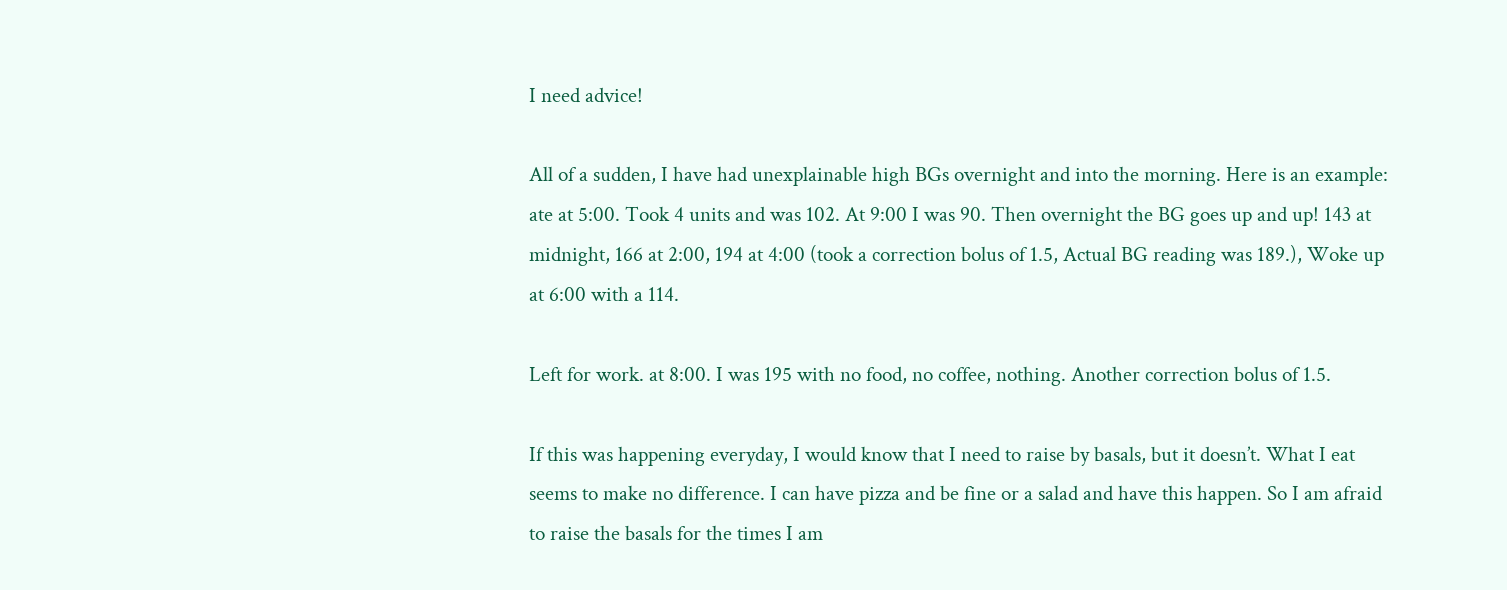I need advice!

All of a sudden, I have had unexplainable high BGs overnight and into the morning. Here is an example: ate at 5:00. Took 4 units and was 102. At 9:00 I was 90. Then overnight the BG goes up and up! 143 at midnight, 166 at 2:00, 194 at 4:00 (took a correction bolus of 1.5, Actual BG reading was 189.), Woke up at 6:00 with a 114.

Left for work. at 8:00. I was 195 with no food, no coffee, nothing. Another correction bolus of 1.5.

If this was happening everyday, I would know that I need to raise by basals, but it doesn’t. What I eat seems to make no difference. I can have pizza and be fine or a salad and have this happen. So I am afraid to raise the basals for the times I am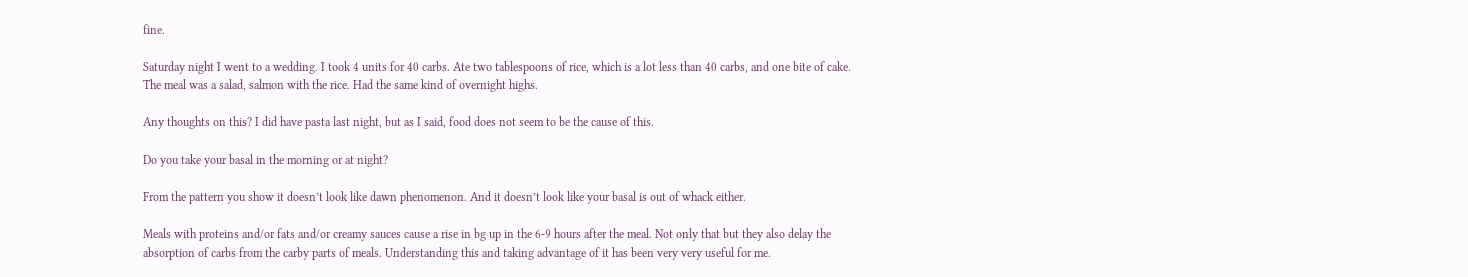fine.

Saturday night I went to a wedding. I took 4 units for 40 carbs. Ate two tablespoons of rice, which is a lot less than 40 carbs, and one bite of cake. The meal was a salad, salmon with the rice. Had the same kind of overnight highs.

Any thoughts on this? I did have pasta last night, but as I said, food does not seem to be the cause of this.

Do you take your basal in the morning or at night?

From the pattern you show it doesn’t look like dawn phenomenon. And it doesn’t look like your basal is out of whack either.

Meals with proteins and/or fats and/or creamy sauces cause a rise in bg up in the 6-9 hours after the meal. Not only that but they also delay the absorption of carbs from the carby parts of meals. Understanding this and taking advantage of it has been very very useful for me.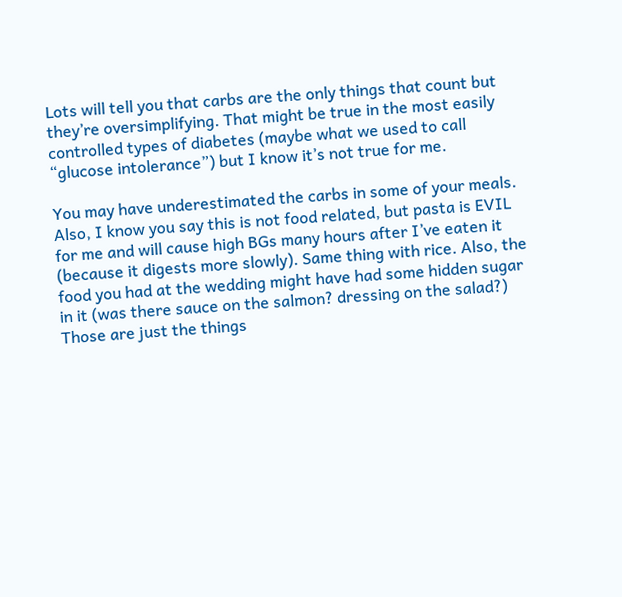Lots will tell you that carbs are the only things that count but they’re oversimplifying. That might be true in the most easily controlled types of diabetes (maybe what we used to call “glucose intolerance”) but I know it’s not true for me.

You may have underestimated the carbs in some of your meals. Also, I know you say this is not food related, but pasta is EVIL for me and will cause high BGs many hours after I’ve eaten it (because it digests more slowly). Same thing with rice. Also, the food you had at the wedding might have had some hidden sugar in it (was there sauce on the salmon? dressing on the salad?) Those are just the things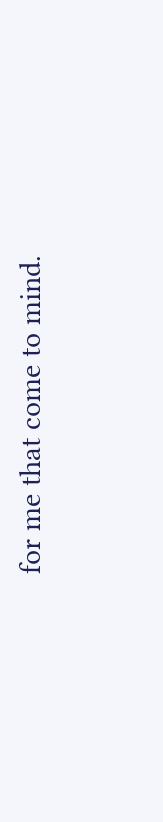for me that come to mind.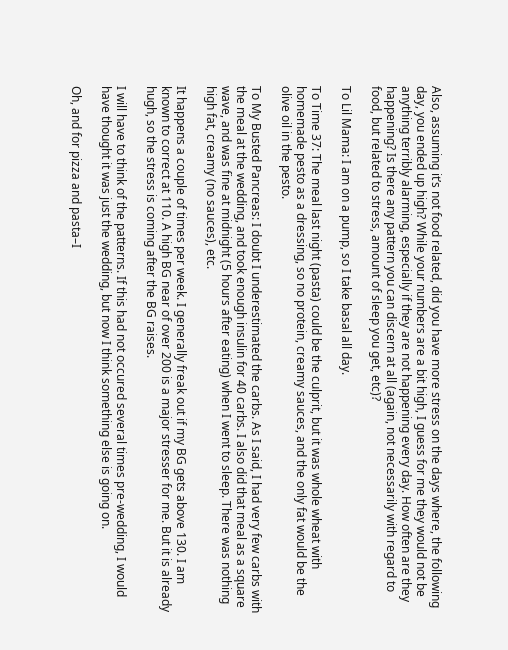Also, assuming it’s not food related, did you have more stress on the days where, the following day, you ended up high? While your numbers are a bit high, I guess for me they would not be anything terribly alarming, especially if they are not happening every day. How often are they happening? Is there any pattern you can discern at all (again, not necessarily with regard to food, but related to stress, amount of sleep you get, etc)?

To Lil Mama: I am on a pump, so I take basal all day.

To Time 37: The meal last night (pasta) could be the culprit, but it was whole wheat with homemade pesto as a dressing, so no protein, creamy sauces, and the only fat would be the olive oil in the pesto.

To My Busted Pancreas: I doubt I underestimated the carbs. As I said, I had very few carbs with the meal at the wedding, and took enough insulin for 40 carbs. I also did that meal as a square wave, and was fine at midnight (5 hours after eating) when I went to sleep. There was nothing high fat, creamy (no sauces), etc.

It happens a couple of times per week. I generally freak out if my BG gets above 130. I am known to correct at 110. A high BG near of over 200 is a major stresser for me. But it is already hugh, so the stress is coming after the BG raises.

I will have to think of the patterns. If this had not occured several times pre-wedding, I would have thought it was just the wedding, but now I think something else is going on.

Oh, and for pizza and pasta–I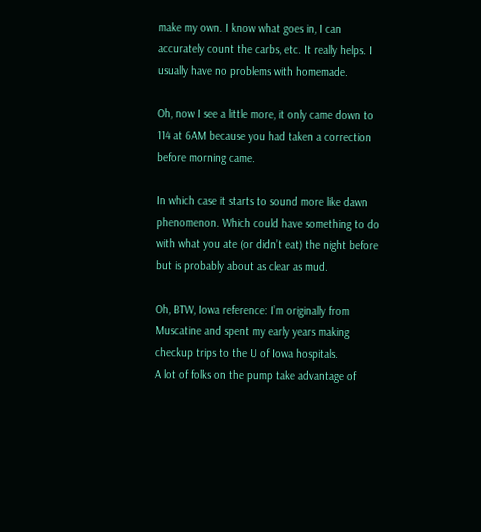make my own. I know what goes in, I can accurately count the carbs, etc. It really helps. I usually have no problems with homemade.

Oh, now I see a little more, it only came down to 114 at 6AM because you had taken a correction before morning came.

In which case it starts to sound more like dawn phenomenon. Which could have something to do with what you ate (or didn’t eat) the night before but is probably about as clear as mud.

Oh, BTW, Iowa reference: I’m originally from Muscatine and spent my early years making checkup trips to the U of Iowa hospitals.
A lot of folks on the pump take advantage of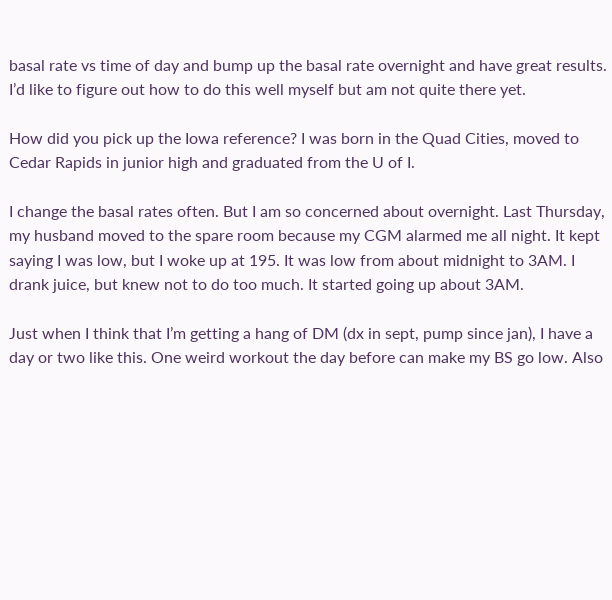basal rate vs time of day and bump up the basal rate overnight and have great results. I’d like to figure out how to do this well myself but am not quite there yet.

How did you pick up the Iowa reference? I was born in the Quad Cities, moved to Cedar Rapids in junior high and graduated from the U of I.

I change the basal rates often. But I am so concerned about overnight. Last Thursday, my husband moved to the spare room because my CGM alarmed me all night. It kept saying I was low, but I woke up at 195. It was low from about midnight to 3AM. I drank juice, but knew not to do too much. It started going up about 3AM.

Just when I think that I’m getting a hang of DM (dx in sept, pump since jan), I have a day or two like this. One weird workout the day before can make my BS go low. Also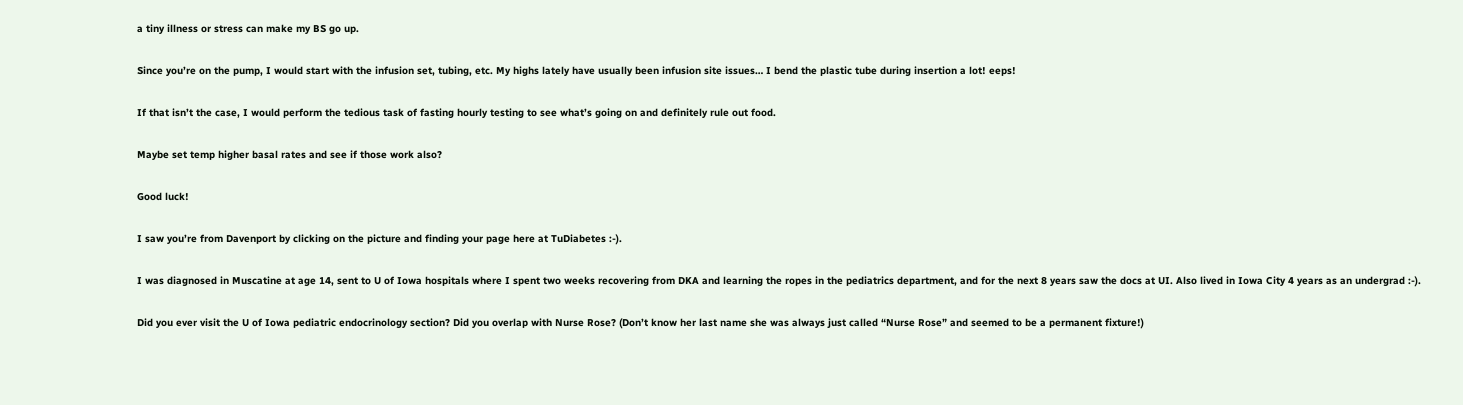a tiny illness or stress can make my BS go up.

Since you’re on the pump, I would start with the infusion set, tubing, etc. My highs lately have usually been infusion site issues… I bend the plastic tube during insertion a lot! eeps!

If that isn’t the case, I would perform the tedious task of fasting hourly testing to see what’s going on and definitely rule out food.

Maybe set temp higher basal rates and see if those work also?

Good luck!

I saw you’re from Davenport by clicking on the picture and finding your page here at TuDiabetes :-).

I was diagnosed in Muscatine at age 14, sent to U of Iowa hospitals where I spent two weeks recovering from DKA and learning the ropes in the pediatrics department, and for the next 8 years saw the docs at UI. Also lived in Iowa City 4 years as an undergrad :-).

Did you ever visit the U of Iowa pediatric endocrinology section? Did you overlap with Nurse Rose? (Don’t know her last name she was always just called “Nurse Rose” and seemed to be a permanent fixture!)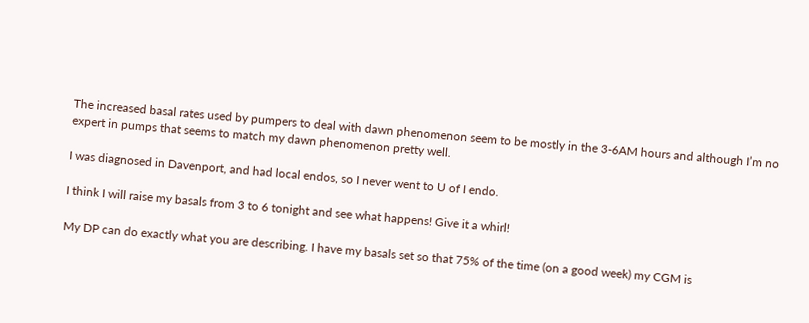The increased basal rates used by pumpers to deal with dawn phenomenon seem to be mostly in the 3-6AM hours and although I’m no expert in pumps that seems to match my dawn phenomenon pretty well.

I was diagnosed in Davenport, and had local endos, so I never went to U of I endo.

I think I will raise my basals from 3 to 6 tonight and see what happens! Give it a whirl!

My DP can do exactly what you are describing. I have my basals set so that 75% of the time (on a good week) my CGM is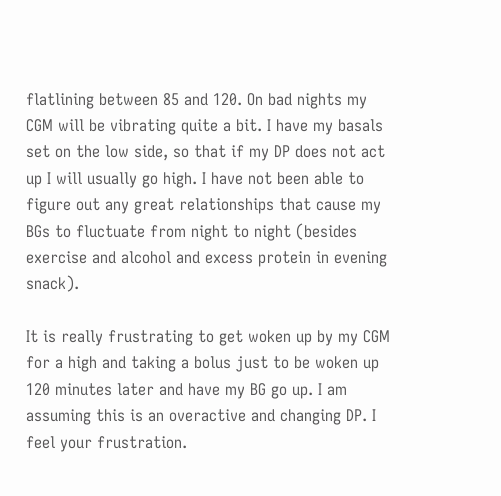flatlining between 85 and 120. On bad nights my CGM will be vibrating quite a bit. I have my basals set on the low side, so that if my DP does not act up I will usually go high. I have not been able to figure out any great relationships that cause my BGs to fluctuate from night to night (besides exercise and alcohol and excess protein in evening snack).

It is really frustrating to get woken up by my CGM for a high and taking a bolus just to be woken up 120 minutes later and have my BG go up. I am assuming this is an overactive and changing DP. I feel your frustration.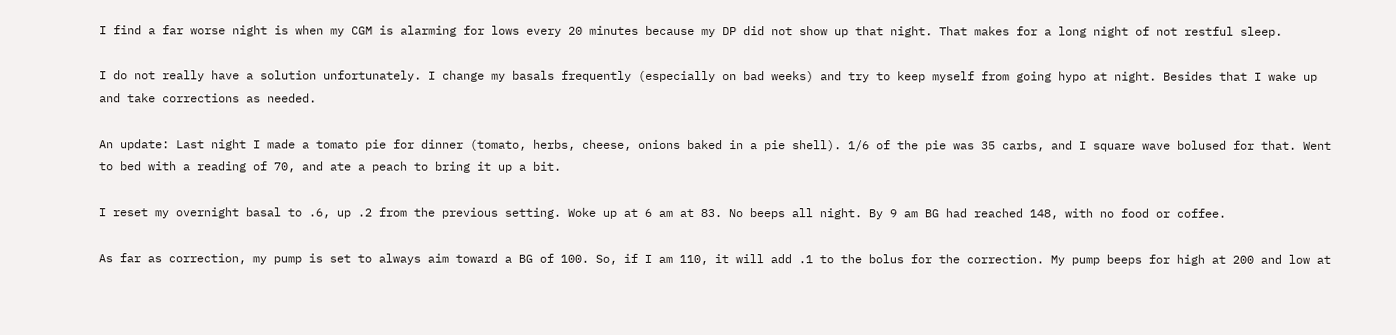I find a far worse night is when my CGM is alarming for lows every 20 minutes because my DP did not show up that night. That makes for a long night of not restful sleep.

I do not really have a solution unfortunately. I change my basals frequently (especially on bad weeks) and try to keep myself from going hypo at night. Besides that I wake up and take corrections as needed.

An update: Last night I made a tomato pie for dinner (tomato, herbs, cheese, onions baked in a pie shell). 1/6 of the pie was 35 carbs, and I square wave bolused for that. Went to bed with a reading of 70, and ate a peach to bring it up a bit.

I reset my overnight basal to .6, up .2 from the previous setting. Woke up at 6 am at 83. No beeps all night. By 9 am BG had reached 148, with no food or coffee.

As far as correction, my pump is set to always aim toward a BG of 100. So, if I am 110, it will add .1 to the bolus for the correction. My pump beeps for high at 200 and low at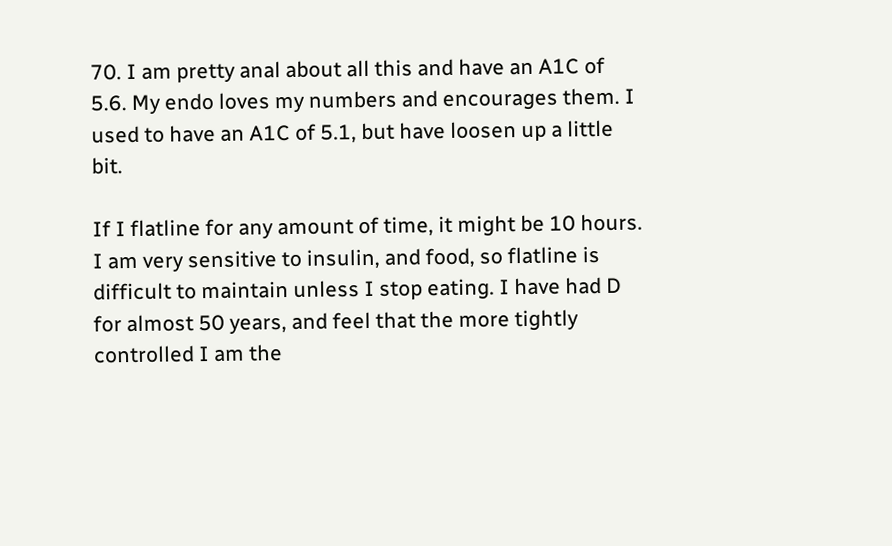70. I am pretty anal about all this and have an A1C of 5.6. My endo loves my numbers and encourages them. I used to have an A1C of 5.1, but have loosen up a little bit.

If I flatline for any amount of time, it might be 10 hours. I am very sensitive to insulin, and food, so flatline is difficult to maintain unless I stop eating. I have had D for almost 50 years, and feel that the more tightly controlled I am the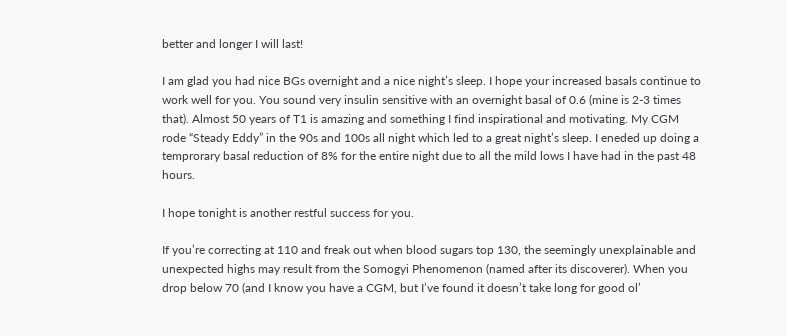better and longer I will last!

I am glad you had nice BGs overnight and a nice night’s sleep. I hope your increased basals continue to work well for you. You sound very insulin sensitive with an overnight basal of 0.6 (mine is 2-3 times that). Almost 50 years of T1 is amazing and something I find inspirational and motivating. My CGM rode “Steady Eddy” in the 90s and 100s all night which led to a great night’s sleep. I eneded up doing a temprorary basal reduction of 8% for the entire night due to all the mild lows I have had in the past 48 hours.

I hope tonight is another restful success for you.

If you’re correcting at 110 and freak out when blood sugars top 130, the seemingly unexplainable and unexpected highs may result from the Somogyi Phenomenon (named after its discoverer). When you drop below 70 (and I know you have a CGM, but I’ve found it doesn’t take long for good ol’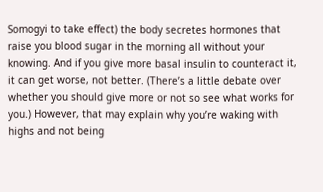Somogyi to take effect) the body secretes hormones that raise you blood sugar in the morning all without your knowing. And if you give more basal insulin to counteract it, it can get worse, not better. (There’s a little debate over whether you should give more or not so see what works for you.) However, that may explain why you’re waking with highs and not being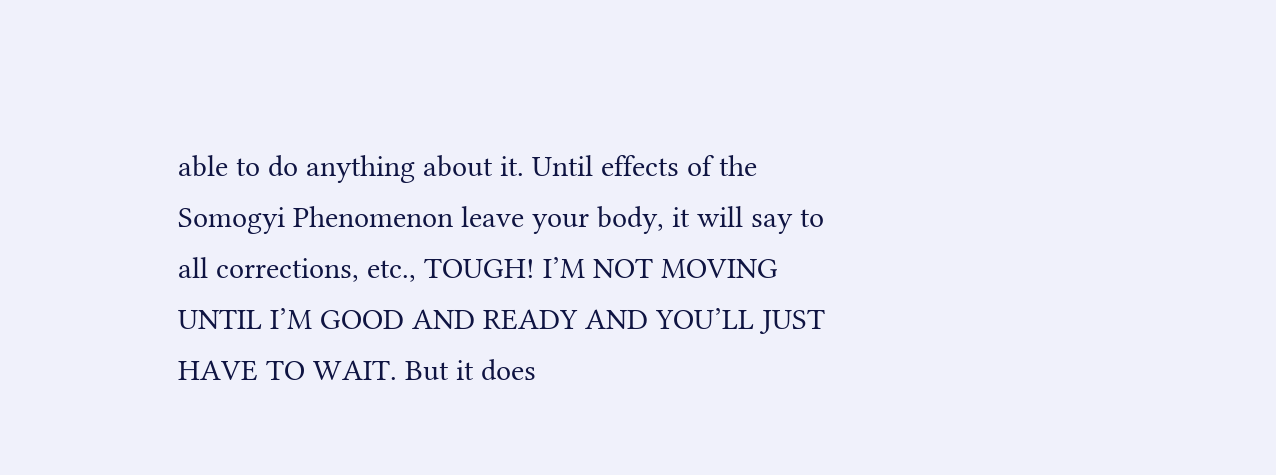able to do anything about it. Until effects of the Somogyi Phenomenon leave your body, it will say to all corrections, etc., TOUGH! I’M NOT MOVING UNTIL I’M GOOD AND READY AND YOU’LL JUST HAVE TO WAIT. But it does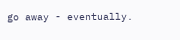go away - eventually.